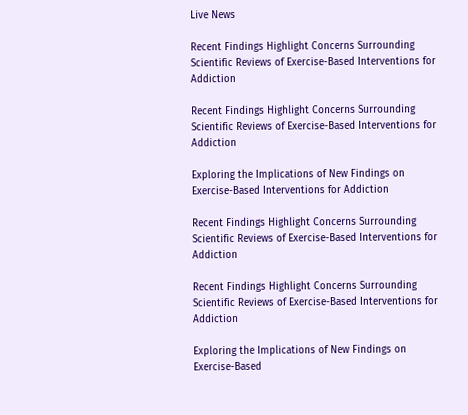Live News

Recent Findings Highlight Concerns Surrounding Scientific Reviews of Exercise-Based Interventions for Addiction

Recent Findings Highlight Concerns Surrounding Scientific Reviews of Exercise-Based Interventions for Addiction

Exploring the Implications of New Findings on Exercise-Based Interventions for Addiction

Recent Findings Highlight Concerns Surrounding Scientific Reviews of Exercise-Based Interventions for Addiction

Recent Findings Highlight Concerns Surrounding Scientific Reviews of Exercise-Based Interventions for Addiction

Exploring the Implications of New Findings on Exercise-Based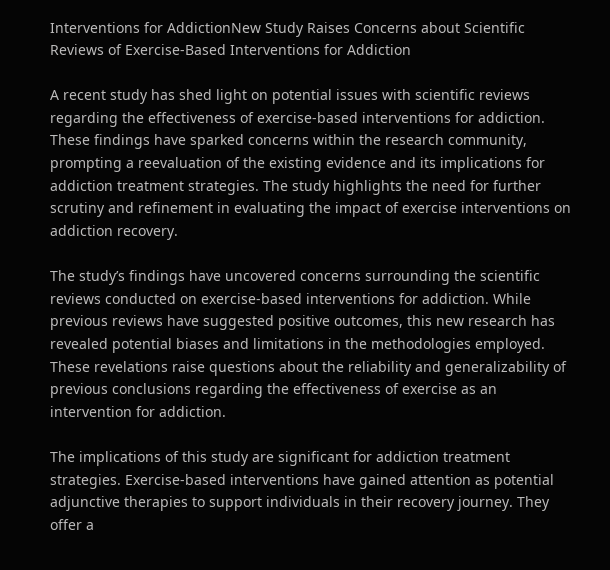Interventions for AddictionNew Study Raises Concerns about Scientific Reviews of Exercise-Based Interventions for Addiction

A recent study has shed light on potential issues with scientific reviews regarding the effectiveness of exercise-based interventions for addiction. These findings have sparked concerns within the research community, prompting a reevaluation of the existing evidence and its implications for addiction treatment strategies. The study highlights the need for further scrutiny and refinement in evaluating the impact of exercise interventions on addiction recovery.

The study’s findings have uncovered concerns surrounding the scientific reviews conducted on exercise-based interventions for addiction. While previous reviews have suggested positive outcomes, this new research has revealed potential biases and limitations in the methodologies employed. These revelations raise questions about the reliability and generalizability of previous conclusions regarding the effectiveness of exercise as an intervention for addiction.

The implications of this study are significant for addiction treatment strategies. Exercise-based interventions have gained attention as potential adjunctive therapies to support individuals in their recovery journey. They offer a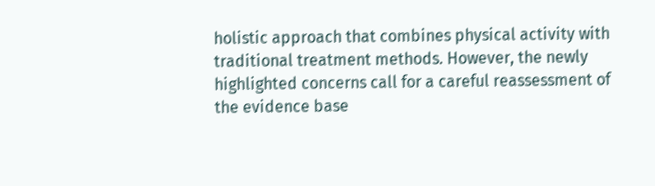holistic approach that combines physical activity with traditional treatment methods. However, the newly highlighted concerns call for a careful reassessment of the evidence base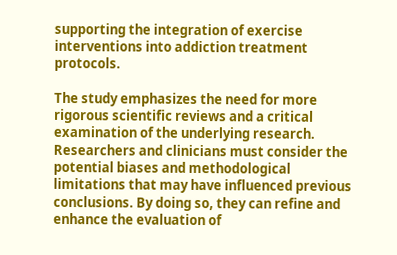supporting the integration of exercise interventions into addiction treatment protocols.

The study emphasizes the need for more rigorous scientific reviews and a critical examination of the underlying research. Researchers and clinicians must consider the potential biases and methodological limitations that may have influenced previous conclusions. By doing so, they can refine and enhance the evaluation of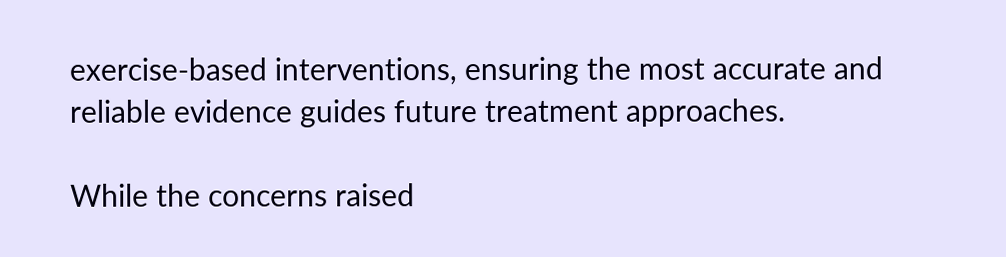exercise-based interventions, ensuring the most accurate and reliable evidence guides future treatment approaches.

While the concerns raised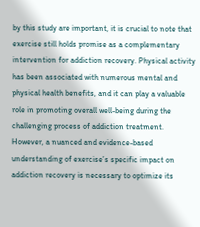by this study are important, it is crucial to note that exercise still holds promise as a complementary intervention for addiction recovery. Physical activity has been associated with numerous mental and physical health benefits, and it can play a valuable role in promoting overall well-being during the challenging process of addiction treatment. However, a nuanced and evidence-based understanding of exercise’s specific impact on addiction recovery is necessary to optimize its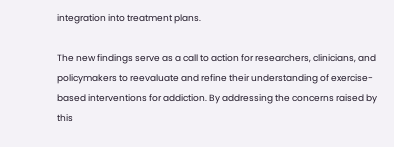integration into treatment plans.

The new findings serve as a call to action for researchers, clinicians, and policymakers to reevaluate and refine their understanding of exercise-based interventions for addiction. By addressing the concerns raised by this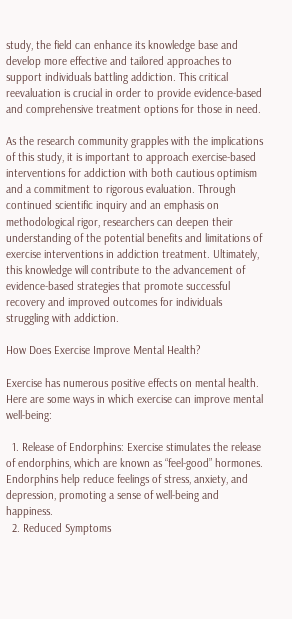study, the field can enhance its knowledge base and develop more effective and tailored approaches to support individuals battling addiction. This critical reevaluation is crucial in order to provide evidence-based and comprehensive treatment options for those in need.

As the research community grapples with the implications of this study, it is important to approach exercise-based interventions for addiction with both cautious optimism and a commitment to rigorous evaluation. Through continued scientific inquiry and an emphasis on methodological rigor, researchers can deepen their understanding of the potential benefits and limitations of exercise interventions in addiction treatment. Ultimately, this knowledge will contribute to the advancement of evidence-based strategies that promote successful recovery and improved outcomes for individuals struggling with addiction.

How Does Exercise Improve Mental Health?

Exercise has numerous positive effects on mental health. Here are some ways in which exercise can improve mental well-being:

  1. Release of Endorphins: Exercise stimulates the release of endorphins, which are known as “feel-good” hormones. Endorphins help reduce feelings of stress, anxiety, and depression, promoting a sense of well-being and happiness.
  2. Reduced Symptoms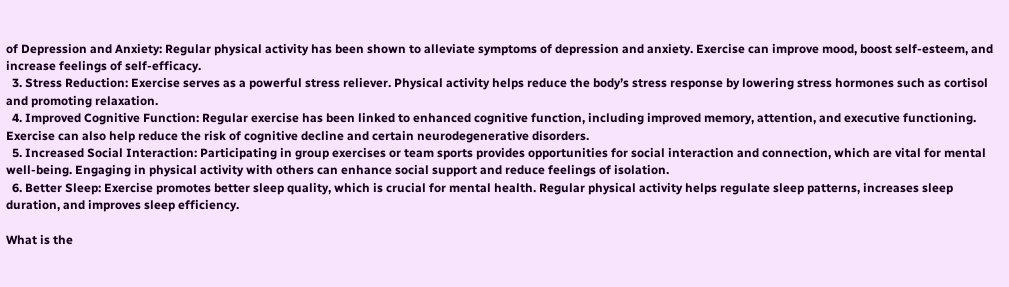of Depression and Anxiety: Regular physical activity has been shown to alleviate symptoms of depression and anxiety. Exercise can improve mood, boost self-esteem, and increase feelings of self-efficacy.
  3. Stress Reduction: Exercise serves as a powerful stress reliever. Physical activity helps reduce the body’s stress response by lowering stress hormones such as cortisol and promoting relaxation.
  4. Improved Cognitive Function: Regular exercise has been linked to enhanced cognitive function, including improved memory, attention, and executive functioning. Exercise can also help reduce the risk of cognitive decline and certain neurodegenerative disorders.
  5. Increased Social Interaction: Participating in group exercises or team sports provides opportunities for social interaction and connection, which are vital for mental well-being. Engaging in physical activity with others can enhance social support and reduce feelings of isolation.
  6. Better Sleep: Exercise promotes better sleep quality, which is crucial for mental health. Regular physical activity helps regulate sleep patterns, increases sleep duration, and improves sleep efficiency.

What is the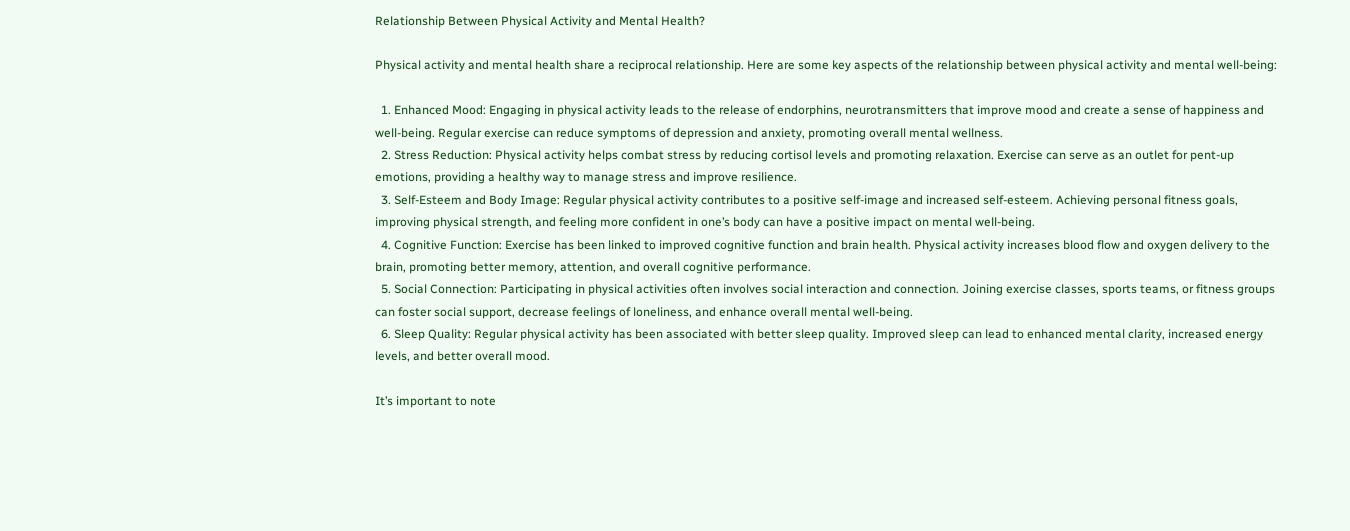Relationship Between Physical Activity and Mental Health?

Physical activity and mental health share a reciprocal relationship. Here are some key aspects of the relationship between physical activity and mental well-being:

  1. Enhanced Mood: Engaging in physical activity leads to the release of endorphins, neurotransmitters that improve mood and create a sense of happiness and well-being. Regular exercise can reduce symptoms of depression and anxiety, promoting overall mental wellness.
  2. Stress Reduction: Physical activity helps combat stress by reducing cortisol levels and promoting relaxation. Exercise can serve as an outlet for pent-up emotions, providing a healthy way to manage stress and improve resilience.
  3. Self-Esteem and Body Image: Regular physical activity contributes to a positive self-image and increased self-esteem. Achieving personal fitness goals, improving physical strength, and feeling more confident in one’s body can have a positive impact on mental well-being.
  4. Cognitive Function: Exercise has been linked to improved cognitive function and brain health. Physical activity increases blood flow and oxygen delivery to the brain, promoting better memory, attention, and overall cognitive performance.
  5. Social Connection: Participating in physical activities often involves social interaction and connection. Joining exercise classes, sports teams, or fitness groups can foster social support, decrease feelings of loneliness, and enhance overall mental well-being.
  6. Sleep Quality: Regular physical activity has been associated with better sleep quality. Improved sleep can lead to enhanced mental clarity, increased energy levels, and better overall mood.

It’s important to note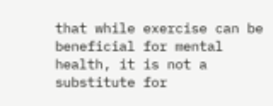that while exercise can be beneficial for mental health, it is not a substitute for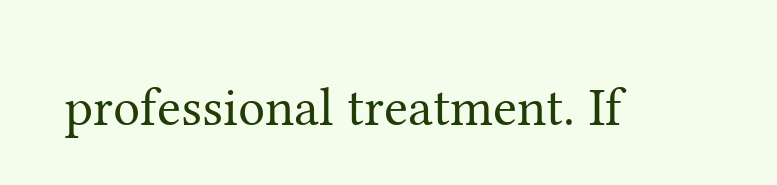professional treatment. If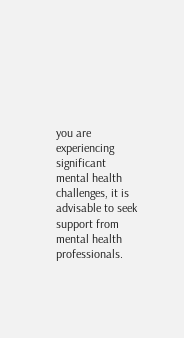you are experiencing significant mental health challenges, it is advisable to seek support from mental health professionals.